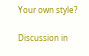Your own style?

Discussion in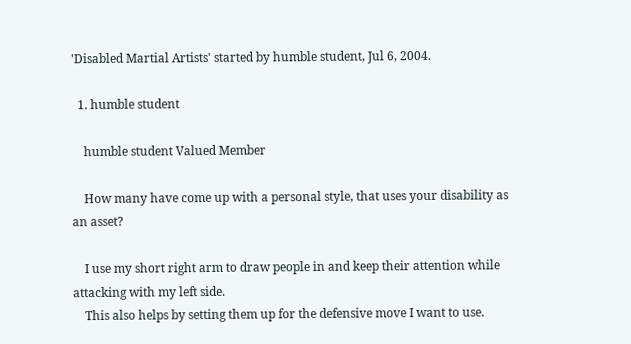'Disabled Martial Artists' started by humble student, Jul 6, 2004.

  1. humble student

    humble student Valued Member

    How many have come up with a personal style, that uses your disability as an asset?

    I use my short right arm to draw people in and keep their attention while attacking with my left side.
    This also helps by setting them up for the defensive move I want to use.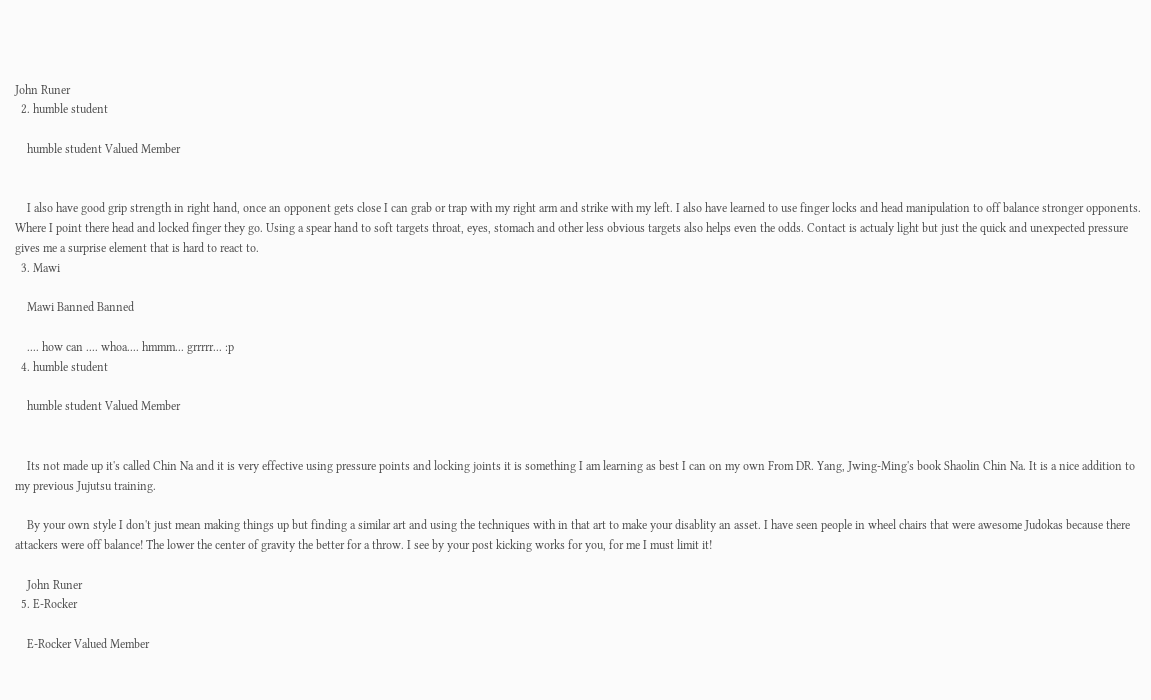John Runer
  2. humble student

    humble student Valued Member


    I also have good grip strength in right hand, once an opponent gets close I can grab or trap with my right arm and strike with my left. I also have learned to use finger locks and head manipulation to off balance stronger opponents. Where I point there head and locked finger they go. Using a spear hand to soft targets throat, eyes, stomach and other less obvious targets also helps even the odds. Contact is actualy light but just the quick and unexpected pressure gives me a surprise element that is hard to react to.
  3. Mawi

    Mawi Banned Banned

    .... how can .... whoa.... hmmm... grrrrr... :p
  4. humble student

    humble student Valued Member


    Its not made up it's called Chin Na and it is very effective using pressure points and locking joints it is something I am learning as best I can on my own From DR. Yang, Jwing-Ming's book Shaolin Chin Na. It is a nice addition to my previous Jujutsu training.

    By your own style I don't just mean making things up but finding a similar art and using the techniques with in that art to make your disablity an asset. I have seen people in wheel chairs that were awesome Judokas because there attackers were off balance! The lower the center of gravity the better for a throw. I see by your post kicking works for you, for me I must limit it!

    John Runer
  5. E-Rocker

    E-Rocker Valued Member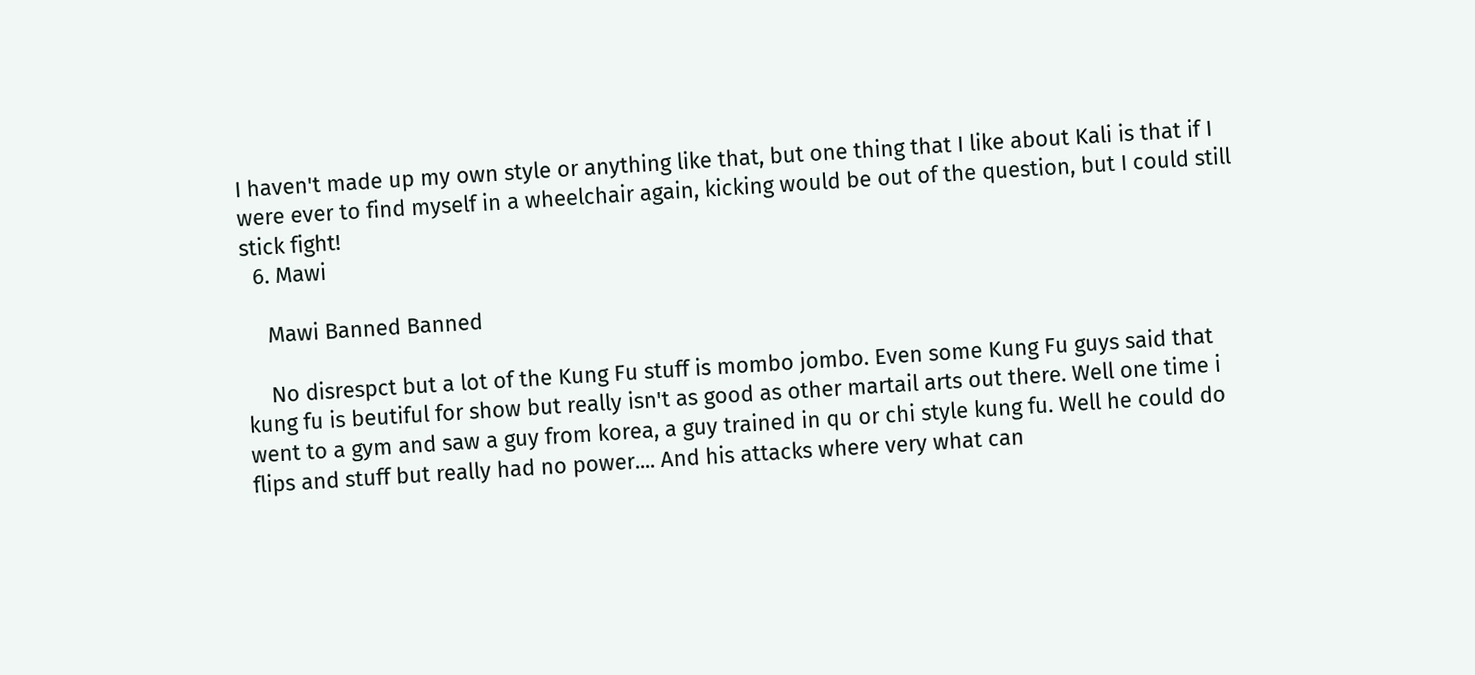I haven't made up my own style or anything like that, but one thing that I like about Kali is that if I were ever to find myself in a wheelchair again, kicking would be out of the question, but I could still stick fight!
  6. Mawi

    Mawi Banned Banned

    No disrespct but a lot of the Kung Fu stuff is mombo jombo. Even some Kung Fu guys said that kung fu is beutiful for show but really isn't as good as other martail arts out there. Well one time i went to a gym and saw a guy from korea, a guy trained in qu or chi style kung fu. Well he could do flips and stuff but really had no power.... And his attacks where very what can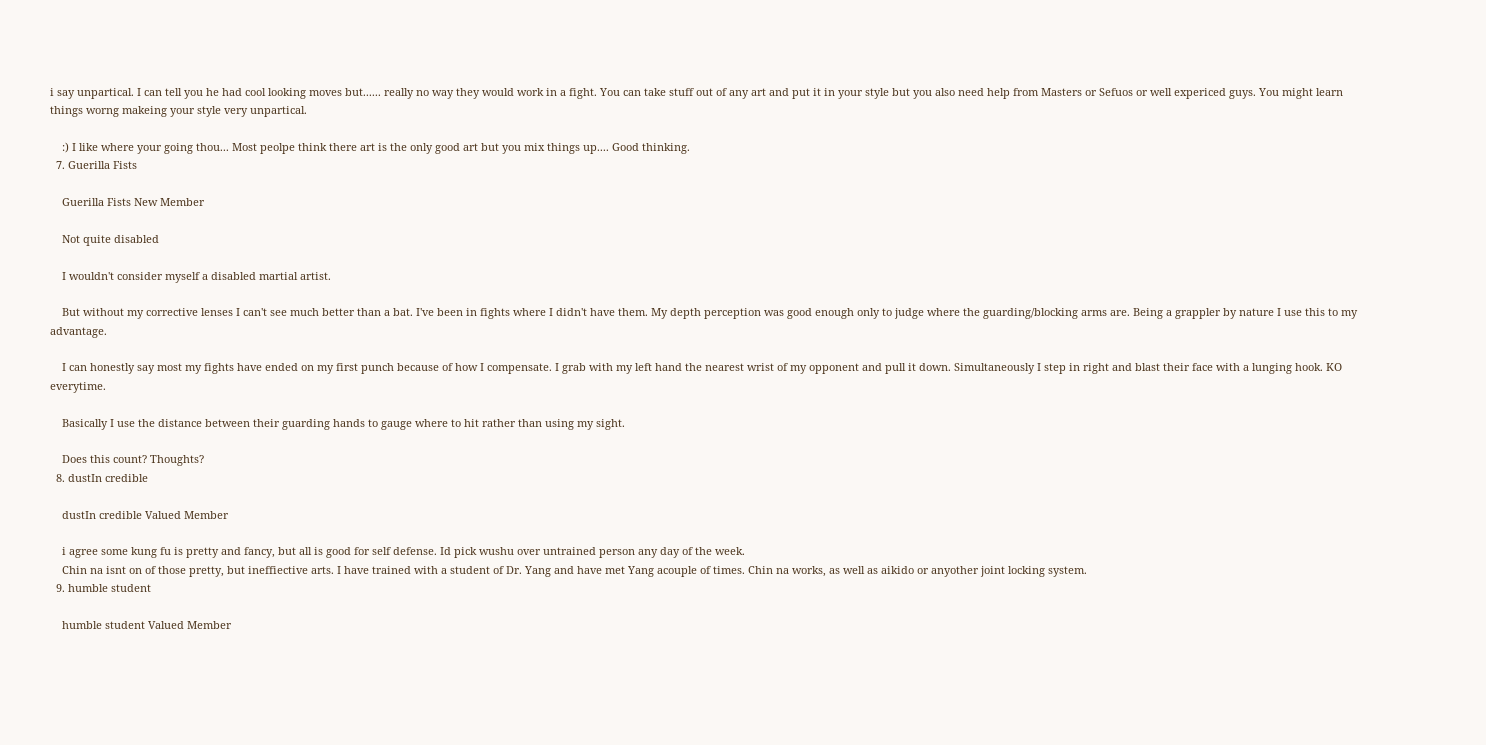i say unpartical. I can tell you he had cool looking moves but...... really no way they would work in a fight. You can take stuff out of any art and put it in your style but you also need help from Masters or Sefuos or well expericed guys. You might learn things worng makeing your style very unpartical.

    :) I like where your going thou... Most peolpe think there art is the only good art but you mix things up.... Good thinking.
  7. Guerilla Fists

    Guerilla Fists New Member

    Not quite disabled

    I wouldn't consider myself a disabled martial artist.

    But without my corrective lenses I can't see much better than a bat. I've been in fights where I didn't have them. My depth perception was good enough only to judge where the guarding/blocking arms are. Being a grappler by nature I use this to my advantage.

    I can honestly say most my fights have ended on my first punch because of how I compensate. I grab with my left hand the nearest wrist of my opponent and pull it down. Simultaneously I step in right and blast their face with a lunging hook. KO everytime.

    Basically I use the distance between their guarding hands to gauge where to hit rather than using my sight.

    Does this count? Thoughts?
  8. dustIn credible

    dustIn credible Valued Member

    i agree some kung fu is pretty and fancy, but all is good for self defense. Id pick wushu over untrained person any day of the week.
    Chin na isnt on of those pretty, but ineffiective arts. I have trained with a student of Dr. Yang and have met Yang acouple of times. Chin na works, as well as aikido or anyother joint locking system.
  9. humble student

    humble student Valued Member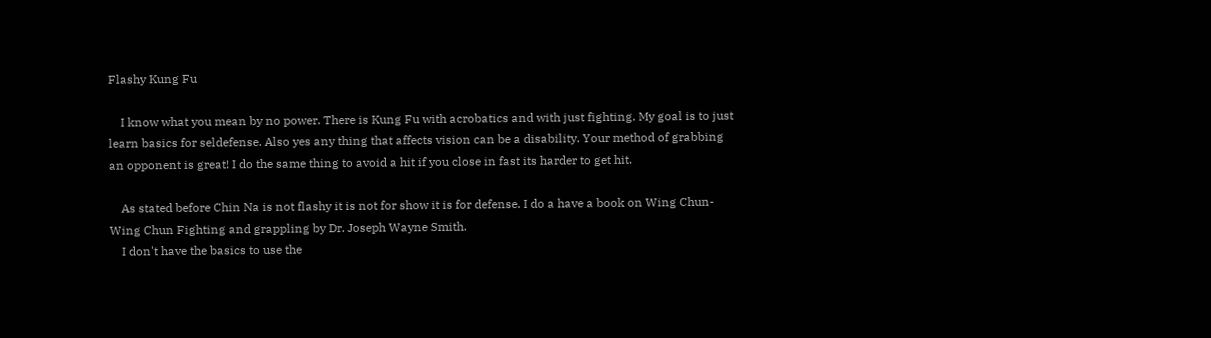Flashy Kung Fu

    I know what you mean by no power. There is Kung Fu with acrobatics and with just fighting. My goal is to just learn basics for seldefense. Also yes any thing that affects vision can be a disability. Your method of grabbing an opponent is great! I do the same thing to avoid a hit if you close in fast its harder to get hit.

    As stated before Chin Na is not flashy it is not for show it is for defense. I do a have a book on Wing Chun-Wing Chun Fighting and grappling by Dr. Joseph Wayne Smith.
    I don't have the basics to use the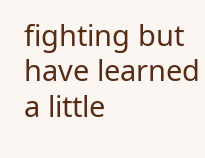fighting but have learned a little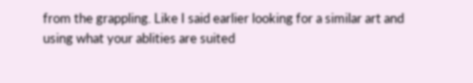from the grappling. Like I said earlier looking for a similar art and using what your ablities are suited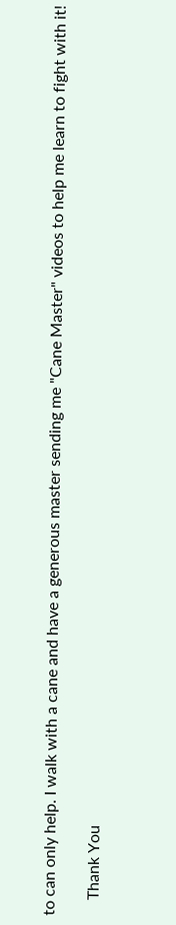to can only help. I walk with a cane and have a generous master sending me "Cane Master" videos to help me learn to fight with it!

    Thank You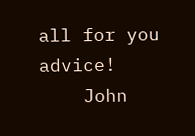all for you advice!
    John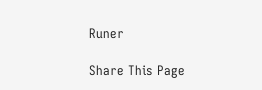Runer

Share This Page